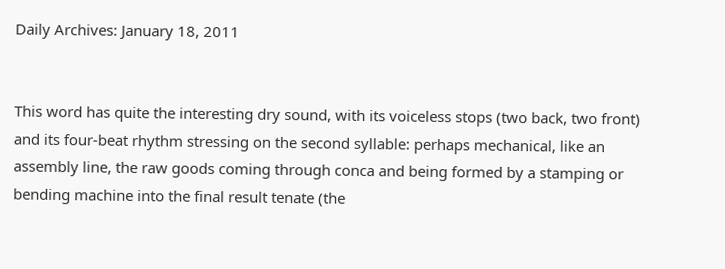Daily Archives: January 18, 2011


This word has quite the interesting dry sound, with its voiceless stops (two back, two front) and its four-beat rhythm stressing on the second syllable: perhaps mechanical, like an assembly line, the raw goods coming through conca and being formed by a stamping or bending machine into the final result tenate (the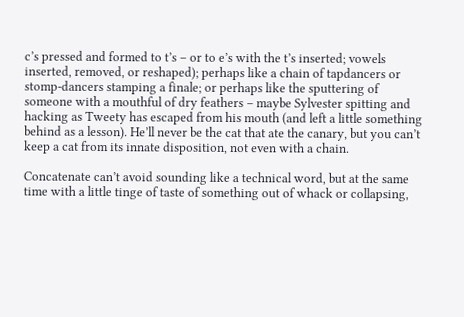c’s pressed and formed to t’s – or to e’s with the t’s inserted; vowels inserted, removed, or reshaped); perhaps like a chain of tapdancers or stomp-dancers stamping a finale; or perhaps like the sputtering of someone with a mouthful of dry feathers – maybe Sylvester spitting and hacking as Tweety has escaped from his mouth (and left a little something behind as a lesson). He’ll never be the cat that ate the canary, but you can’t keep a cat from its innate disposition, not even with a chain.

Concatenate can’t avoid sounding like a technical word, but at the same time with a little tinge of taste of something out of whack or collapsing,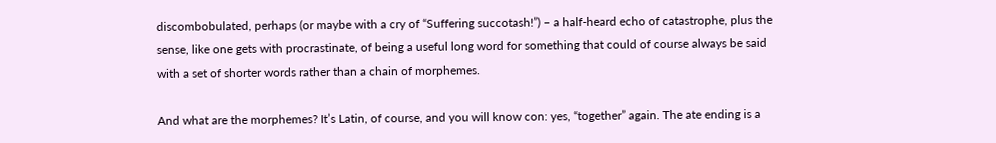discombobulated, perhaps (or maybe with a cry of “Suffering succotash!”) – a half-heard echo of catastrophe, plus the sense, like one gets with procrastinate, of being a useful long word for something that could of course always be said with a set of shorter words rather than a chain of morphemes.

And what are the morphemes? It’s Latin, of course, and you will know con: yes, “together” again. The ate ending is a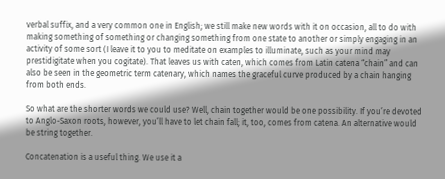verbal suffix, and a very common one in English; we still make new words with it on occasion, all to do with making something of something or changing something from one state to another or simply engaging in an activity of some sort (I leave it to you to meditate on examples to illuminate, such as your mind may prestidigitate when you cogitate). That leaves us with caten, which comes from Latin catena “chain” and can also be seen in the geometric term catenary, which names the graceful curve produced by a chain hanging from both ends.

So what are the shorter words we could use? Well, chain together would be one possibility. If you’re devoted to Anglo-Saxon roots, however, you’ll have to let chain fall; it, too, comes from catena. An alternative would be string together.

Concatenation is a useful thing. We use it a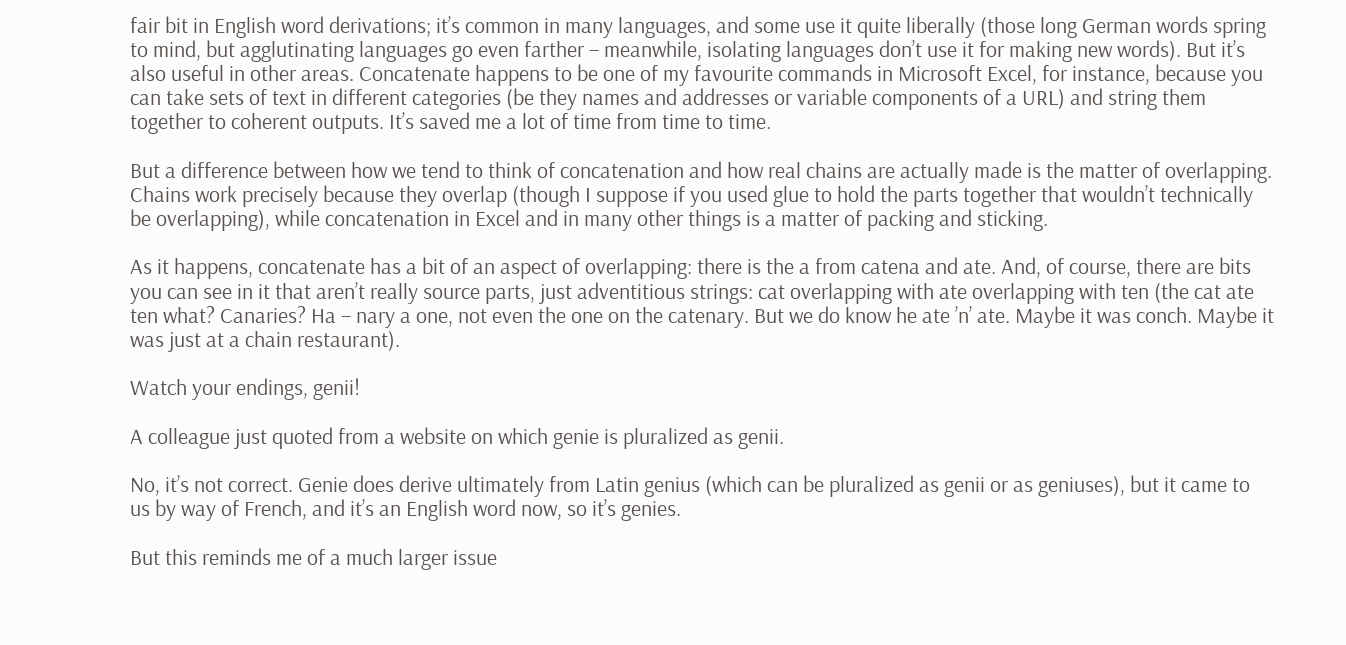fair bit in English word derivations; it’s common in many languages, and some use it quite liberally (those long German words spring to mind, but agglutinating languages go even farther – meanwhile, isolating languages don’t use it for making new words). But it’s also useful in other areas. Concatenate happens to be one of my favourite commands in Microsoft Excel, for instance, because you can take sets of text in different categories (be they names and addresses or variable components of a URL) and string them together to coherent outputs. It’s saved me a lot of time from time to time.

But a difference between how we tend to think of concatenation and how real chains are actually made is the matter of overlapping. Chains work precisely because they overlap (though I suppose if you used glue to hold the parts together that wouldn’t technically be overlapping), while concatenation in Excel and in many other things is a matter of packing and sticking.

As it happens, concatenate has a bit of an aspect of overlapping: there is the a from catena and ate. And, of course, there are bits you can see in it that aren’t really source parts, just adventitious strings: cat overlapping with ate overlapping with ten (the cat ate ten what? Canaries? Ha – nary a one, not even the one on the catenary. But we do know he ate ’n’ ate. Maybe it was conch. Maybe it was just at a chain restaurant).

Watch your endings, genii!

A colleague just quoted from a website on which genie is pluralized as genii.

No, it’s not correct. Genie does derive ultimately from Latin genius (which can be pluralized as genii or as geniuses), but it came to us by way of French, and it’s an English word now, so it’s genies.

But this reminds me of a much larger issue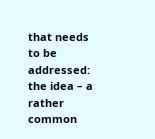that needs to be addressed: the idea – a rather common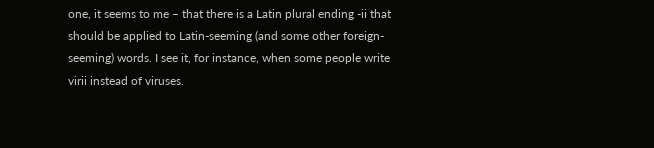one, it seems to me – that there is a Latin plural ending -ii that should be applied to Latin-seeming (and some other foreign-seeming) words. I see it, for instance, when some people write virii instead of viruses.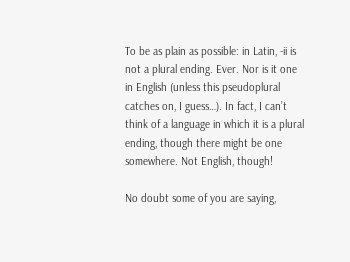To be as plain as possible: in Latin, -ii is not a plural ending. Ever. Nor is it one in English (unless this pseudoplural catches on, I guess…). In fact, I can’t think of a language in which it is a plural ending, though there might be one somewhere. Not English, though!

No doubt some of you are saying,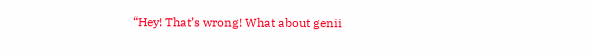“Hey! That’s wrong! What about genii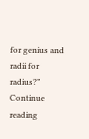for genius and radii for radius?” Continue reading